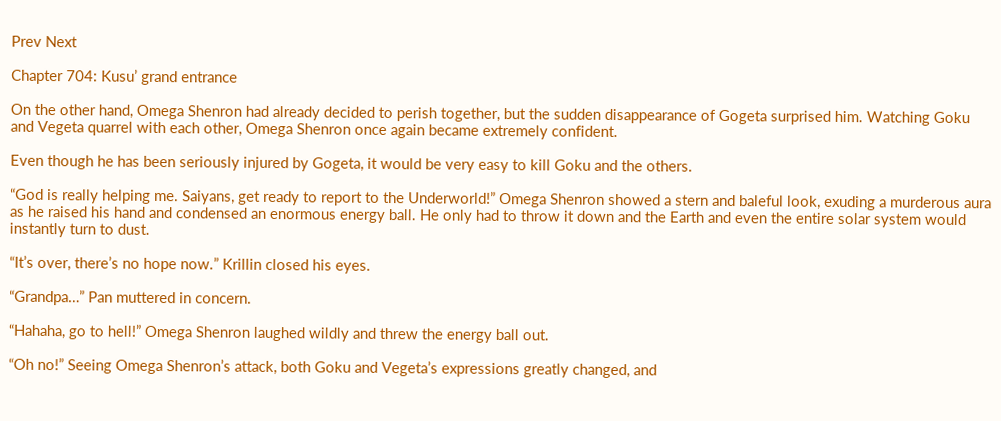Prev Next

Chapter 704: Kusu’ grand entrance

On the other hand, Omega Shenron had already decided to perish together, but the sudden disappearance of Gogeta surprised him. Watching Goku and Vegeta quarrel with each other, Omega Shenron once again became extremely confident.

Even though he has been seriously injured by Gogeta, it would be very easy to kill Goku and the others.

“God is really helping me. Saiyans, get ready to report to the Underworld!” Omega Shenron showed a stern and baleful look, exuding a murderous aura as he raised his hand and condensed an enormous energy ball. He only had to throw it down and the Earth and even the entire solar system would instantly turn to dust.

“It’s over, there’s no hope now.” Krillin closed his eyes.

“Grandpa…” Pan muttered in concern.

“Hahaha, go to hell!” Omega Shenron laughed wildly and threw the energy ball out.

“Oh no!” Seeing Omega Shenron’s attack, both Goku and Vegeta’s expressions greatly changed, and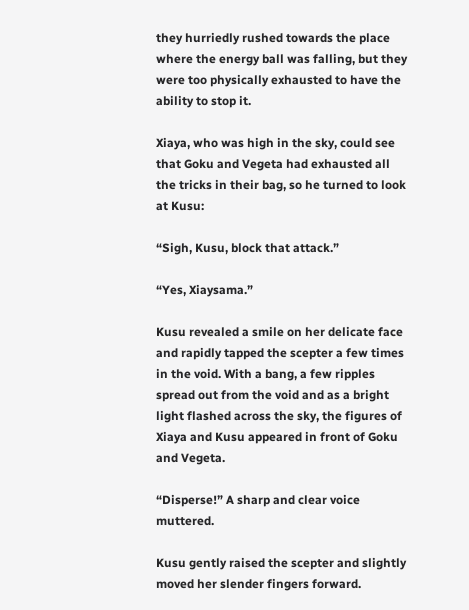they hurriedly rushed towards the place where the energy ball was falling, but they were too physically exhausted to have the ability to stop it.

Xiaya, who was high in the sky, could see that Goku and Vegeta had exhausted all the tricks in their bag, so he turned to look at Kusu:

“Sigh, Kusu, block that attack.”

“Yes, Xiaysama.”

Kusu revealed a smile on her delicate face and rapidly tapped the scepter a few times in the void. With a bang, a few ripples spread out from the void and as a bright light flashed across the sky, the figures of Xiaya and Kusu appeared in front of Goku and Vegeta.

“Disperse!” A sharp and clear voice muttered.

Kusu gently raised the scepter and slightly moved her slender fingers forward.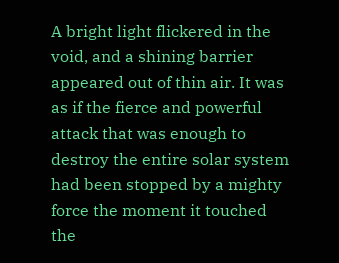A bright light flickered in the void, and a shining barrier appeared out of thin air. It was as if the fierce and powerful attack that was enough to destroy the entire solar system had been stopped by a mighty force the moment it touched the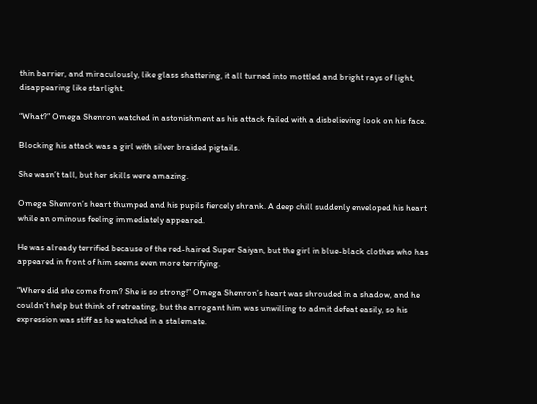thin barrier, and miraculously, like glass shattering, it all turned into mottled and bright rays of light, disappearing like starlight.

“What?” Omega Shenron watched in astonishment as his attack failed with a disbelieving look on his face.

Blocking his attack was a girl with silver braided pigtails.

She wasn’t tall, but her skills were amazing.

Omega Shenron’s heart thumped and his pupils fiercely shrank. A deep chill suddenly enveloped his heart while an ominous feeling immediately appeared.

He was already terrified because of the red-haired Super Saiyan, but the girl in blue-black clothes who has appeared in front of him seems even more terrifying.

“Where did she come from? She is so strong!” Omega Shenron’s heart was shrouded in a shadow, and he couldn’t help but think of retreating, but the arrogant him was unwilling to admit defeat easily, so his expression was stiff as he watched in a stalemate.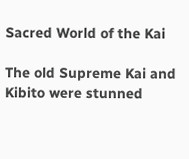Sacred World of the Kai

The old Supreme Kai and Kibito were stunned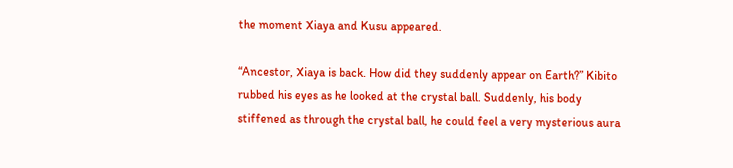the moment Xiaya and Kusu appeared.

“Ancestor, Xiaya is back. How did they suddenly appear on Earth?” Kibito rubbed his eyes as he looked at the crystal ball. Suddenly, his body stiffened as through the crystal ball, he could feel a very mysterious aura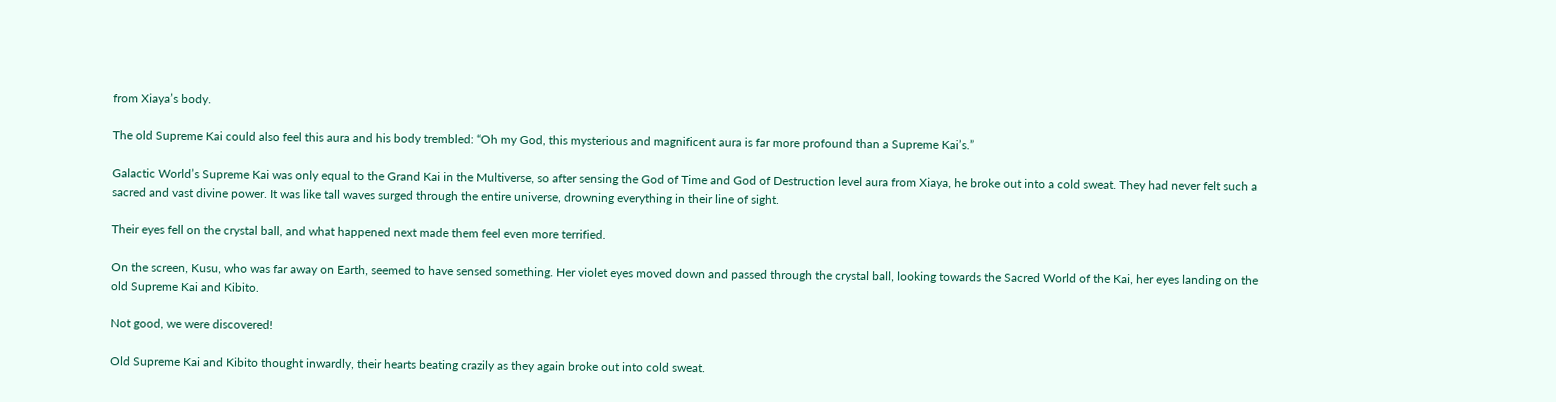from Xiaya’s body.

The old Supreme Kai could also feel this aura and his body trembled: “Oh my God, this mysterious and magnificent aura is far more profound than a Supreme Kai’s.”

Galactic World’s Supreme Kai was only equal to the Grand Kai in the Multiverse, so after sensing the God of Time and God of Destruction level aura from Xiaya, he broke out into a cold sweat. They had never felt such a sacred and vast divine power. It was like tall waves surged through the entire universe, drowning everything in their line of sight.

Their eyes fell on the crystal ball, and what happened next made them feel even more terrified.

On the screen, Kusu, who was far away on Earth, seemed to have sensed something. Her violet eyes moved down and passed through the crystal ball, looking towards the Sacred World of the Kai, her eyes landing on the old Supreme Kai and Kibito.

Not good, we were discovered!

Old Supreme Kai and Kibito thought inwardly, their hearts beating crazily as they again broke out into cold sweat.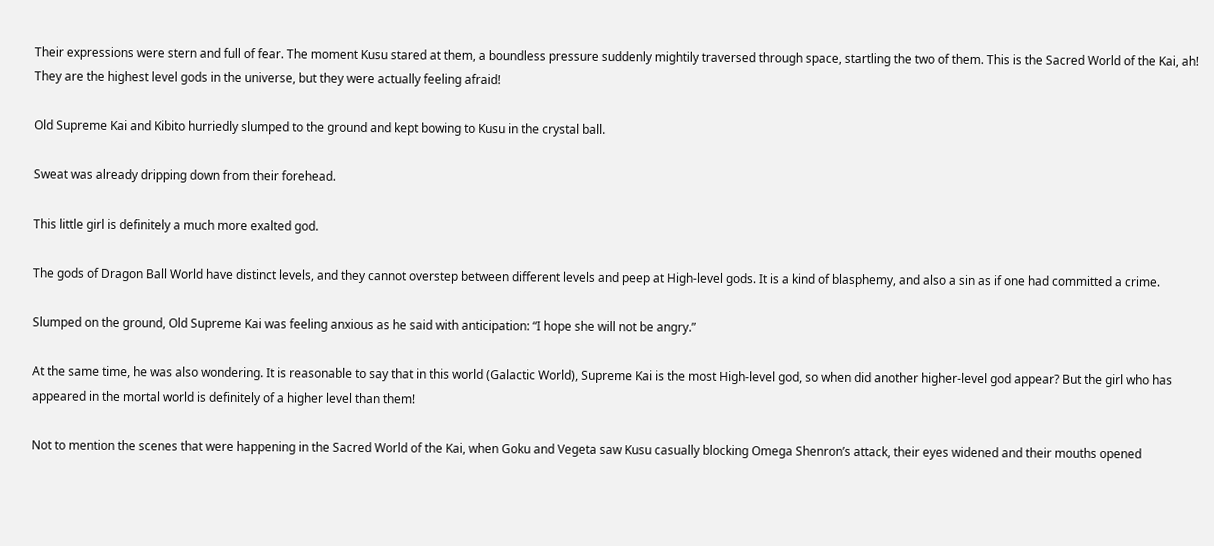Their expressions were stern and full of fear. The moment Kusu stared at them, a boundless pressure suddenly mightily traversed through space, startling the two of them. This is the Sacred World of the Kai, ah! They are the highest level gods in the universe, but they were actually feeling afraid!

Old Supreme Kai and Kibito hurriedly slumped to the ground and kept bowing to Kusu in the crystal ball.

Sweat was already dripping down from their forehead.

This little girl is definitely a much more exalted god.

The gods of Dragon Ball World have distinct levels, and they cannot overstep between different levels and peep at High-level gods. It is a kind of blasphemy, and also a sin as if one had committed a crime.

Slumped on the ground, Old Supreme Kai was feeling anxious as he said with anticipation: “I hope she will not be angry.”

At the same time, he was also wondering. It is reasonable to say that in this world (Galactic World), Supreme Kai is the most High-level god, so when did another higher-level god appear? But the girl who has appeared in the mortal world is definitely of a higher level than them!

Not to mention the scenes that were happening in the Sacred World of the Kai, when Goku and Vegeta saw Kusu casually blocking Omega Shenron’s attack, their eyes widened and their mouths opened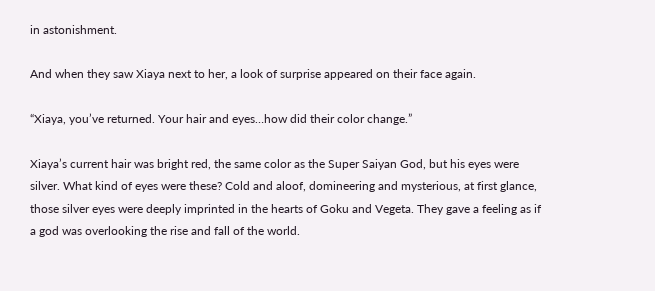in astonishment.

And when they saw Xiaya next to her, a look of surprise appeared on their face again.

“Xiaya, you’ve returned. Your hair and eyes…how did their color change.”

Xiaya’s current hair was bright red, the same color as the Super Saiyan God, but his eyes were silver. What kind of eyes were these? Cold and aloof, domineering and mysterious, at first glance, those silver eyes were deeply imprinted in the hearts of Goku and Vegeta. They gave a feeling as if a god was overlooking the rise and fall of the world.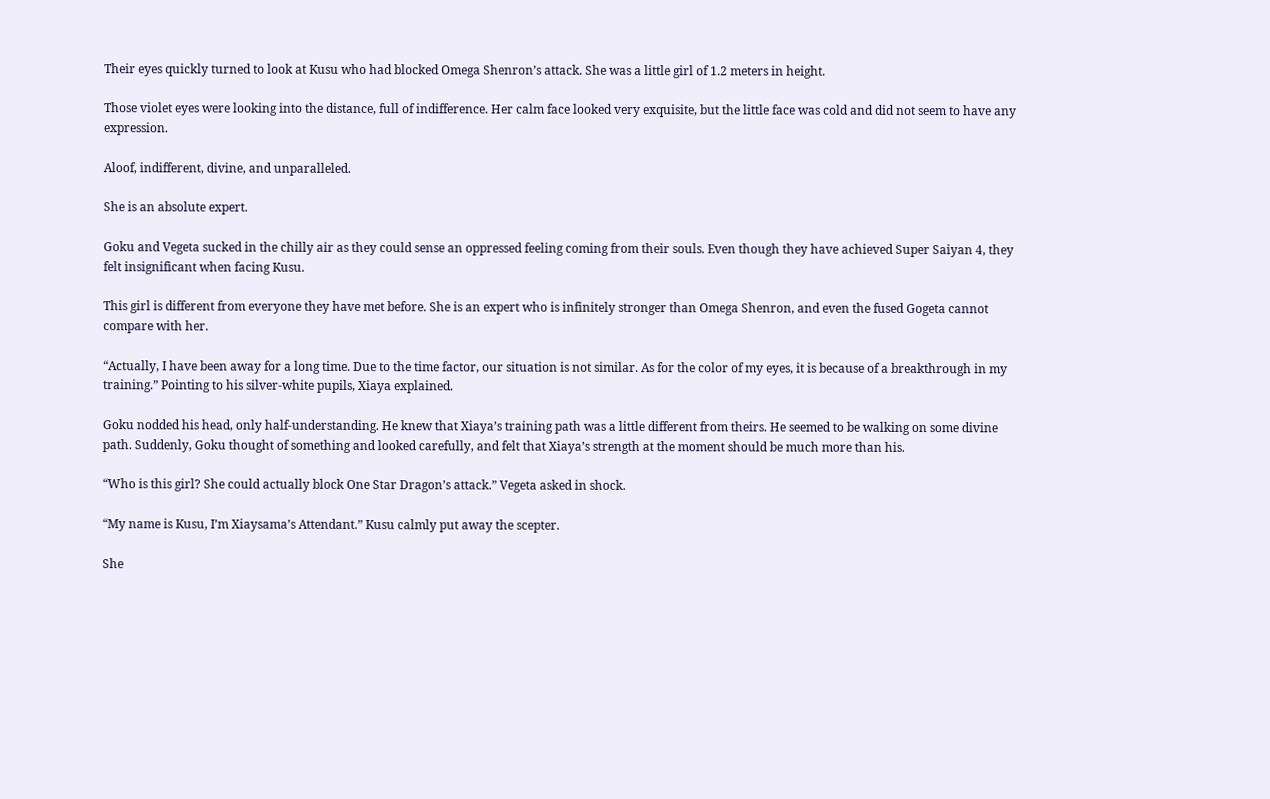Their eyes quickly turned to look at Kusu who had blocked Omega Shenron’s attack. She was a little girl of 1.2 meters in height.

Those violet eyes were looking into the distance, full of indifference. Her calm face looked very exquisite, but the little face was cold and did not seem to have any expression.

Aloof, indifferent, divine, and unparalleled.

She is an absolute expert.

Goku and Vegeta sucked in the chilly air as they could sense an oppressed feeling coming from their souls. Even though they have achieved Super Saiyan 4, they felt insignificant when facing Kusu.

This girl is different from everyone they have met before. She is an expert who is infinitely stronger than Omega Shenron, and even the fused Gogeta cannot compare with her.

“Actually, I have been away for a long time. Due to the time factor, our situation is not similar. As for the color of my eyes, it is because of a breakthrough in my training.” Pointing to his silver-white pupils, Xiaya explained.

Goku nodded his head, only half-understanding. He knew that Xiaya’s training path was a little different from theirs. He seemed to be walking on some divine path. Suddenly, Goku thought of something and looked carefully, and felt that Xiaya’s strength at the moment should be much more than his.

“Who is this girl? She could actually block One Star Dragon’s attack.” Vegeta asked in shock.

“My name is Kusu, I’m Xiaysama’s Attendant.” Kusu calmly put away the scepter.

She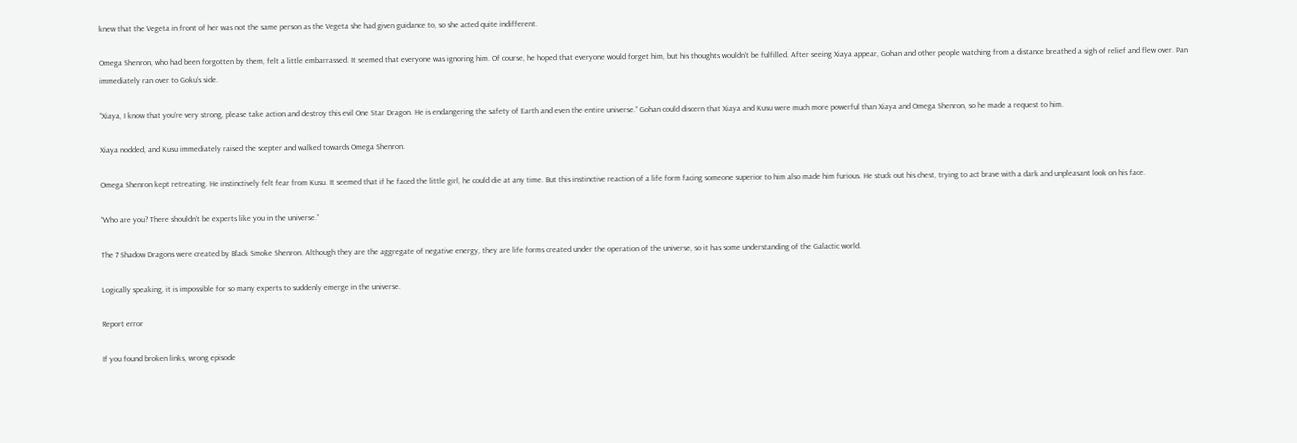knew that the Vegeta in front of her was not the same person as the Vegeta she had given guidance to, so she acted quite indifferent.

Omega Shenron, who had been forgotten by them, felt a little embarrassed. It seemed that everyone was ignoring him. Of course, he hoped that everyone would forget him, but his thoughts wouldn’t be fulfilled. After seeing Xiaya appear, Gohan and other people watching from a distance breathed a sigh of relief and flew over. Pan immediately ran over to Goku’s side.

“Xiaya, I know that you’re very strong, please take action and destroy this evil One Star Dragon. He is endangering the safety of Earth and even the entire universe.” Gohan could discern that Xiaya and Kusu were much more powerful than Xiaya and Omega Shenron, so he made a request to him.

Xiaya nodded, and Kusu immediately raised the scepter and walked towards Omega Shenron.

Omega Shenron kept retreating. He instinctively felt fear from Kusu. It seemed that if he faced the little girl, he could die at any time. But this instinctive reaction of a life form facing someone superior to him also made him furious. He stuck out his chest, trying to act brave with a dark and unpleasant look on his face.

“Who are you? There shouldn’t be experts like you in the universe.”

The 7 Shadow Dragons were created by Black Smoke Shenron. Although they are the aggregate of negative energy, they are life forms created under the operation of the universe, so it has some understanding of the Galactic world.

Logically speaking, it is impossible for so many experts to suddenly emerge in the universe.

Report error

If you found broken links, wrong episode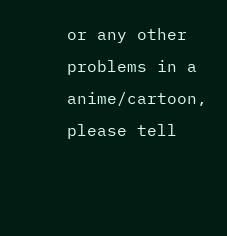or any other problems in a anime/cartoon, please tell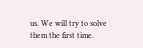us. We will try to solve them the first time.